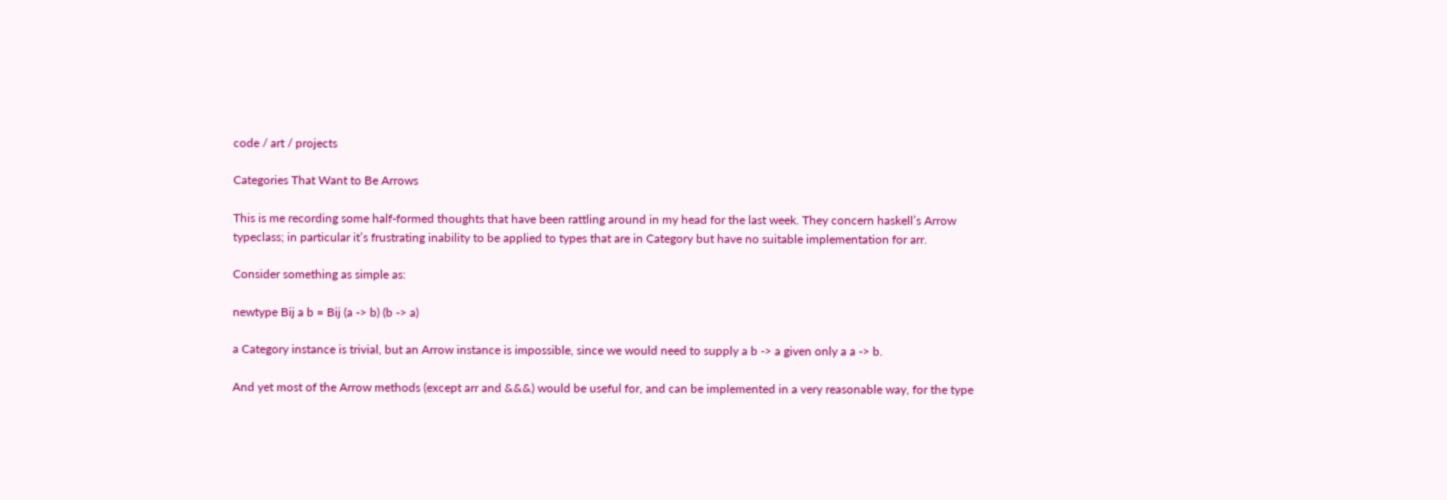code / art / projects

Categories That Want to Be Arrows

This is me recording some half-formed thoughts that have been rattling around in my head for the last week. They concern haskell’s Arrow typeclass; in particular it’s frustrating inability to be applied to types that are in Category but have no suitable implementation for arr.

Consider something as simple as:

newtype Bij a b = Bij (a -> b) (b -> a)

a Category instance is trivial, but an Arrow instance is impossible, since we would need to supply a b -> a given only a a -> b.

And yet most of the Arrow methods (except arr and &&&) would be useful for, and can be implemented in a very reasonable way, for the type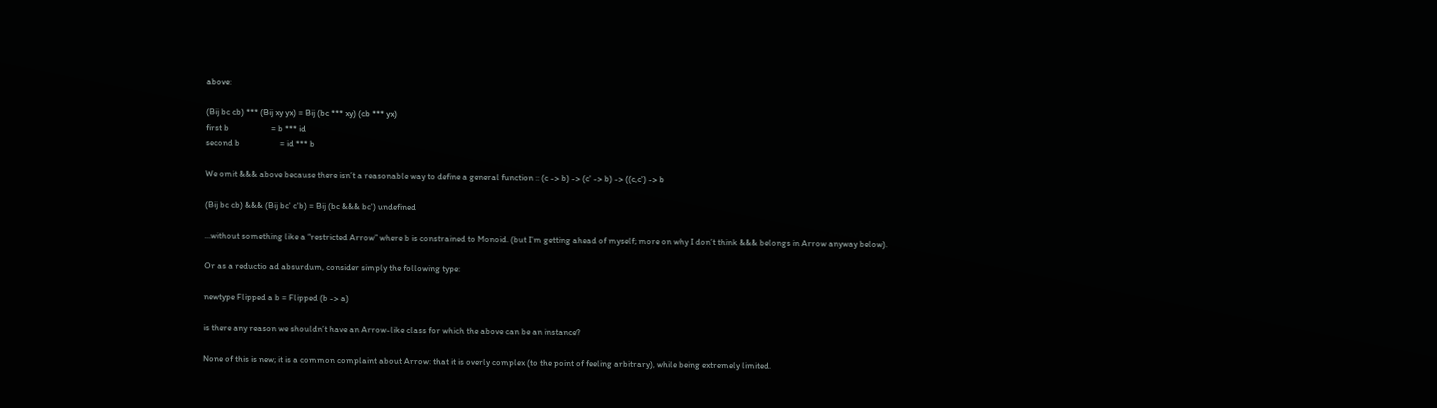above:

(Bij bc cb) *** (Bij xy yx) = Bij (bc *** xy) (cb *** yx)
first b                     = b *** id
second b                    = id *** b

We omit &&& above because there isn’t a reasonable way to define a general function :: (c -> b) -> (c' -> b) -> ((c,c') -> b

(Bij bc cb) &&& (Bij bc' c'b) = Bij (bc &&& bc') undefined

…without something like a “restricted Arrow” where b is constrained to Monoid. (but I’m getting ahead of myself; more on why I don’t think &&& belongs in Arrow anyway below).

Or as a reductio ad absurdum, consider simply the following type:

newtype Flipped a b = Flipped (b -> a)

is there any reason we shouldn’t have an Arrow-like class for which the above can be an instance?

None of this is new; it is a common complaint about Arrow: that it is overly complex (to the point of feeling arbitrary), while being extremely limited.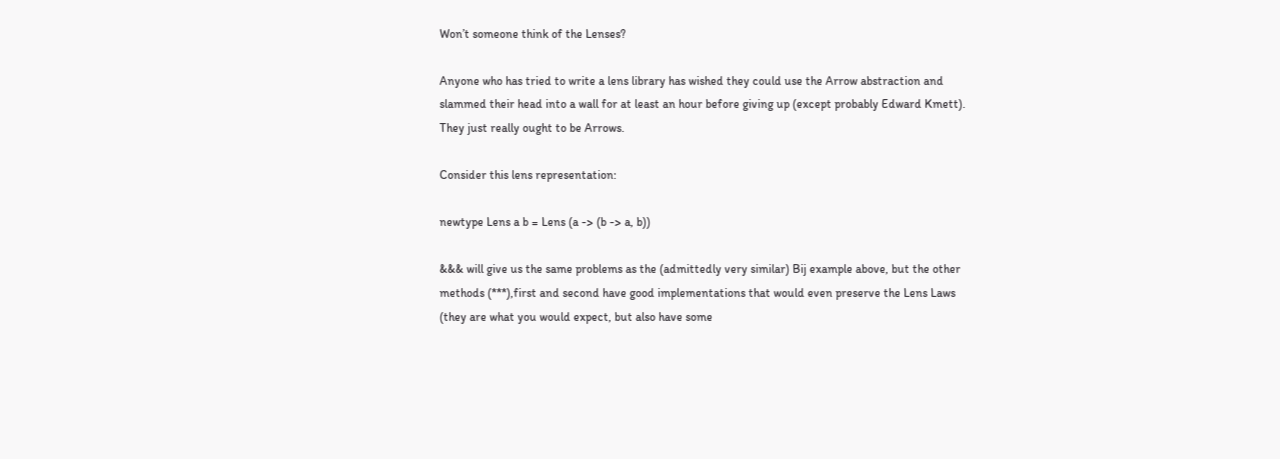Won’t someone think of the Lenses?

Anyone who has tried to write a lens library has wished they could use the Arrow abstraction and slammed their head into a wall for at least an hour before giving up (except probably Edward Kmett). They just really ought to be Arrows.

Consider this lens representation:

newtype Lens a b = Lens (a -> (b -> a, b))

&&& will give us the same problems as the (admittedly very similar) Bij example above, but the other methods (***),first and second have good implementations that would even preserve the Lens Laws (they are what you would expect, but also have some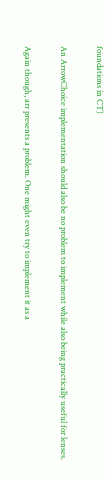foundations in CT)

An ArrowChoice implementation should also be no problem to implement while also being practically useful for lenses.

Again though, arr presents a problem. One might even try to implement it as a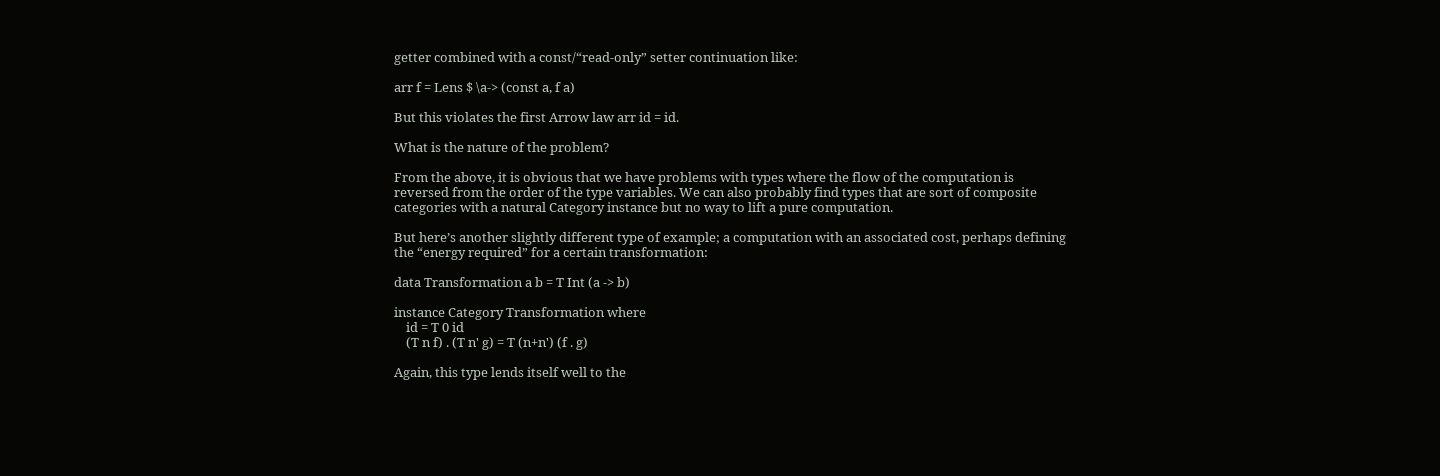getter combined with a const/“read-only” setter continuation like:

arr f = Lens $ \a-> (const a, f a)

But this violates the first Arrow law arr id = id.

What is the nature of the problem?

From the above, it is obvious that we have problems with types where the flow of the computation is reversed from the order of the type variables. We can also probably find types that are sort of composite categories with a natural Category instance but no way to lift a pure computation.

But here’s another slightly different type of example; a computation with an associated cost, perhaps defining the “energy required” for a certain transformation:

data Transformation a b = T Int (a -> b)

instance Category Transformation where
    id = T 0 id
    (T n f) . (T n' g) = T (n+n') (f . g)

Again, this type lends itself well to the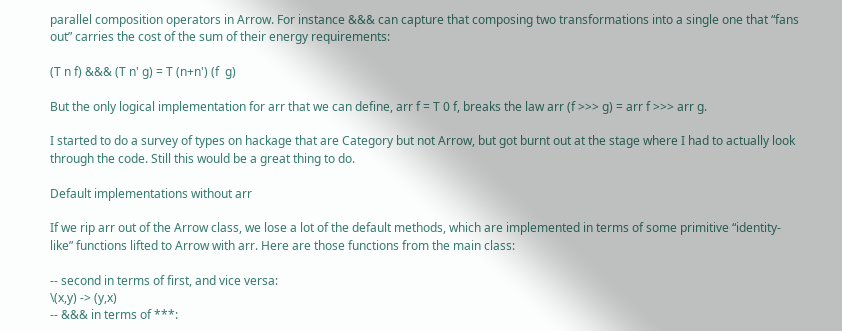parallel composition operators in Arrow. For instance &&& can capture that composing two transformations into a single one that “fans out” carries the cost of the sum of their energy requirements:

(T n f) &&& (T n' g) = T (n+n') (f  g)

But the only logical implementation for arr that we can define, arr f = T 0 f, breaks the law arr (f >>> g) = arr f >>> arr g.

I started to do a survey of types on hackage that are Category but not Arrow, but got burnt out at the stage where I had to actually look through the code. Still this would be a great thing to do.

Default implementations without arr

If we rip arr out of the Arrow class, we lose a lot of the default methods, which are implemented in terms of some primitive “identity-like” functions lifted to Arrow with arr. Here are those functions from the main class:

-- second in terms of first, and vice versa:
\(x,y) -> (y,x)
-- &&& in terms of ***: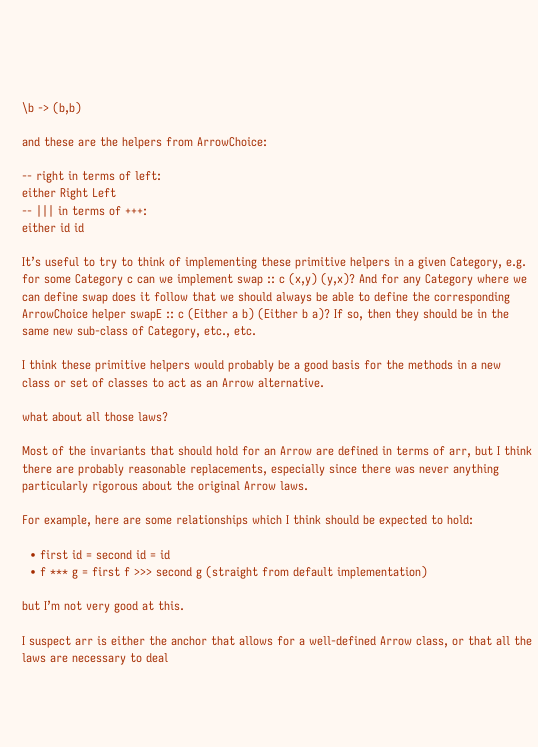\b -> (b,b)

and these are the helpers from ArrowChoice:

-- right in terms of left:
either Right Left
-- ||| in terms of +++:
either id id

It’s useful to try to think of implementing these primitive helpers in a given Category, e.g. for some Category c can we implement swap :: c (x,y) (y,x)? And for any Category where we can define swap does it follow that we should always be able to define the corresponding ArrowChoice helper swapE :: c (Either a b) (Either b a)? If so, then they should be in the same new sub-class of Category, etc., etc.

I think these primitive helpers would probably be a good basis for the methods in a new class or set of classes to act as an Arrow alternative.

what about all those laws?

Most of the invariants that should hold for an Arrow are defined in terms of arr, but I think there are probably reasonable replacements, especially since there was never anything particularly rigorous about the original Arrow laws.

For example, here are some relationships which I think should be expected to hold:

  • first id = second id = id
  • f *** g = first f >>> second g (straight from default implementation)

but I’m not very good at this.

I suspect arr is either the anchor that allows for a well-defined Arrow class, or that all the laws are necessary to deal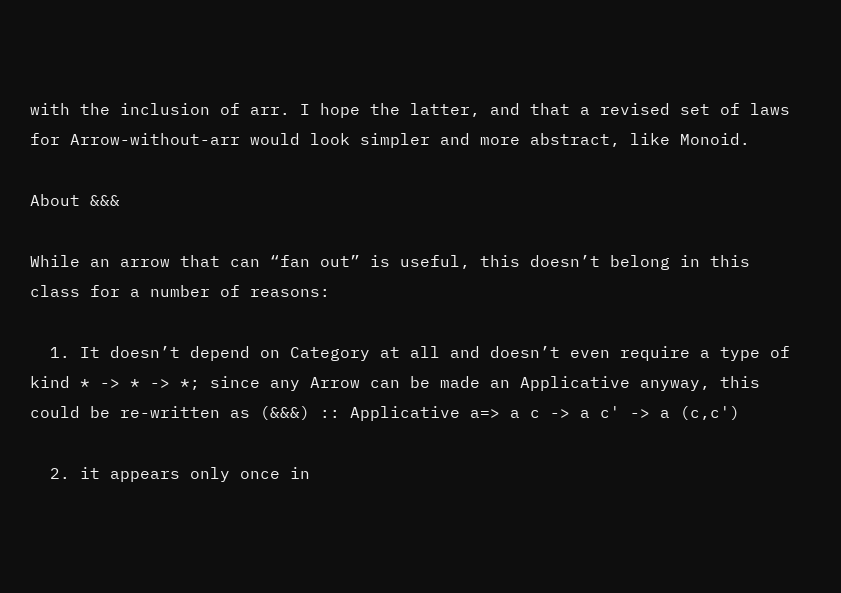with the inclusion of arr. I hope the latter, and that a revised set of laws for Arrow-without-arr would look simpler and more abstract, like Monoid.

About &&&

While an arrow that can “fan out” is useful, this doesn’t belong in this class for a number of reasons:

  1. It doesn’t depend on Category at all and doesn’t even require a type of kind * -> * -> *; since any Arrow can be made an Applicative anyway, this could be re-written as (&&&) :: Applicative a=> a c -> a c' -> a (c,c')

  2. it appears only once in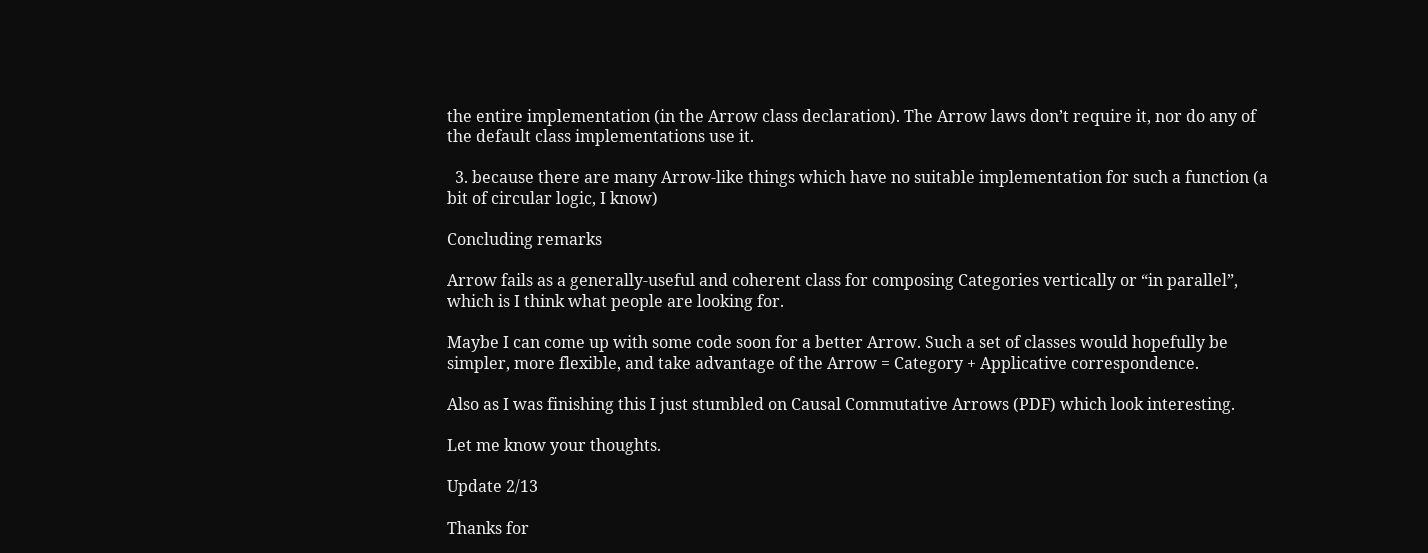the entire implementation (in the Arrow class declaration). The Arrow laws don’t require it, nor do any of the default class implementations use it.

  3. because there are many Arrow-like things which have no suitable implementation for such a function (a bit of circular logic, I know)

Concluding remarks

Arrow fails as a generally-useful and coherent class for composing Categories vertically or “in parallel”, which is I think what people are looking for.

Maybe I can come up with some code soon for a better Arrow. Such a set of classes would hopefully be simpler, more flexible, and take advantage of the Arrow = Category + Applicative correspondence.

Also as I was finishing this I just stumbled on Causal Commutative Arrows (PDF) which look interesting.

Let me know your thoughts.

Update 2/13

Thanks for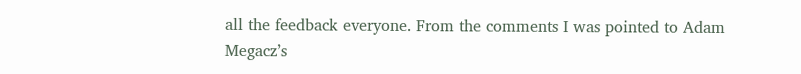all the feedback everyone. From the comments I was pointed to Adam Megacz’s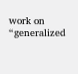work on “generalized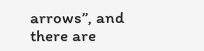arrows”, and there are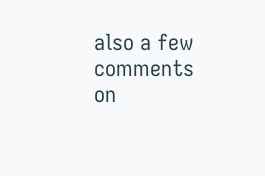also a few comments on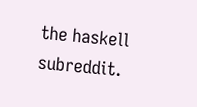the haskell subreddit.